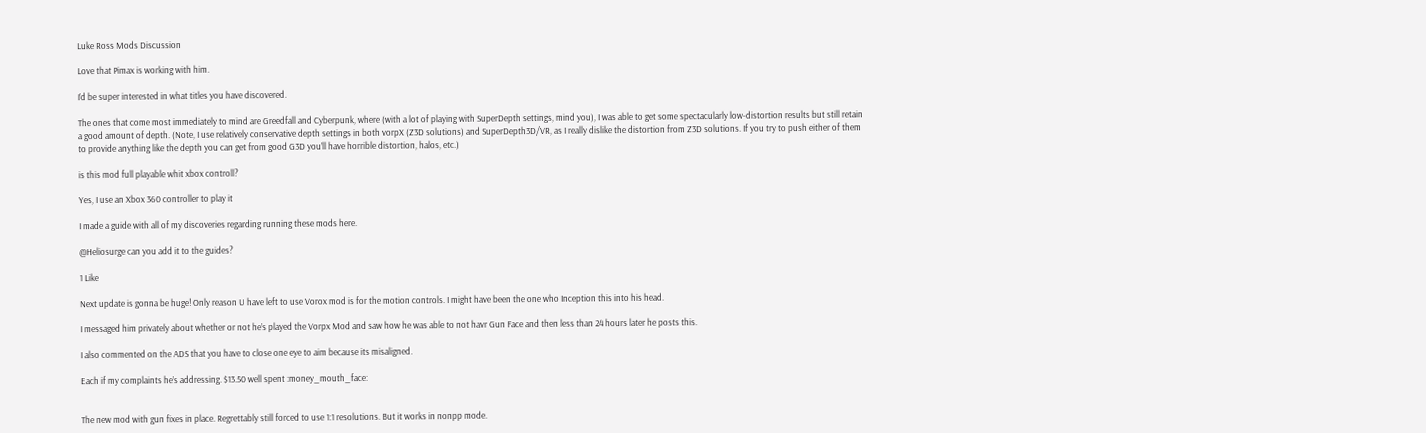Luke Ross Mods Discussion

Love that Pimax is working with him.

I’d be super interested in what titles you have discovered.

The ones that come most immediately to mind are Greedfall and Cyberpunk, where (with a lot of playing with SuperDepth settings, mind you), I was able to get some spectacularly low-distortion results but still retain a good amount of depth. (Note, I use relatively conservative depth settings in both vorpX (Z3D solutions) and SuperDepth3D/VR, as I really dislike the distortion from Z3D solutions. If you try to push either of them to provide anything like the depth you can get from good G3D you’ll have horrible distortion, halos, etc.)

is this mod full playable whit xbox controll?

Yes, I use an Xbox 360 controller to play it

I made a guide with all of my discoveries regarding running these mods here.

@Heliosurge can you add it to the guides?

1 Like

Next update is gonna be huge! Only reason U have left to use Vorox mod is for the motion controls. I might have been the one who Inception this into his head.

I messaged him privately about whether or not he’s played the Vorpx Mod and saw how he was able to not havr Gun Face and then less than 24 hours later he posts this.

I also commented on the ADS that you have to close one eye to aim because its misaligned.

Each if my complaints he’s addressing. $13.50 well spent :money_mouth_face:


The new mod with gun fixes in place. Regrettably still forced to use 1:1 resolutions. But it works in nonpp mode.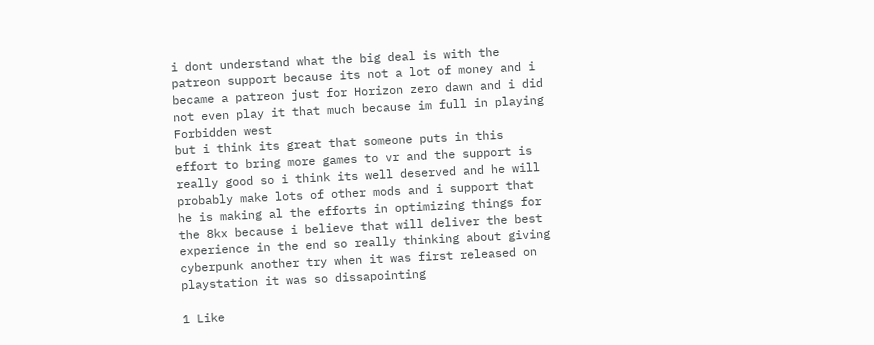i dont understand what the big deal is with the patreon support because its not a lot of money and i became a patreon just for Horizon zero dawn and i did not even play it that much because im full in playing Forbidden west
but i think its great that someone puts in this effort to bring more games to vr and the support is really good so i think its well deserved and he will probably make lots of other mods and i support that he is making al the efforts in optimizing things for the 8kx because i believe that will deliver the best experience in the end so really thinking about giving cyberpunk another try when it was first released on playstation it was so dissapointing

1 Like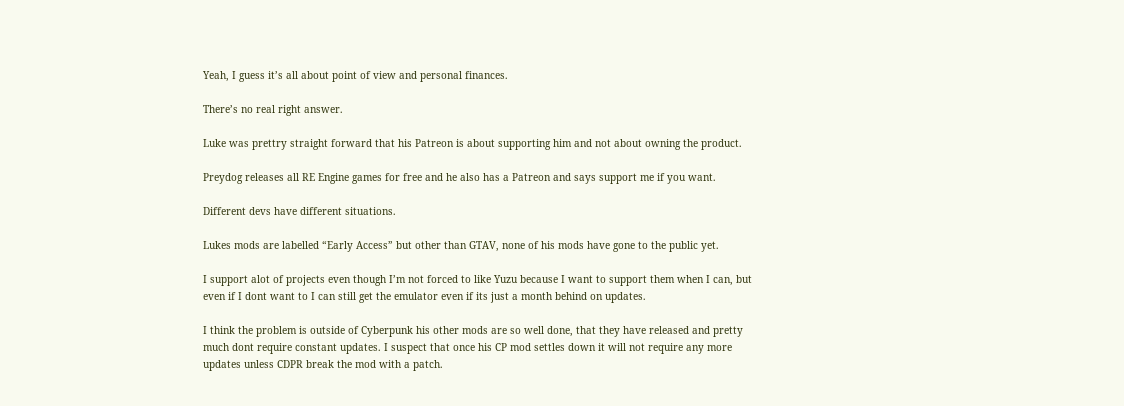Yeah, I guess it’s all about point of view and personal finances.

There’s no real right answer.

Luke was prettry straight forward that his Patreon is about supporting him and not about owning the product.

Preydog releases all RE Engine games for free and he also has a Patreon and says support me if you want.

Different devs have different situations.

Lukes mods are labelled “Early Access” but other than GTAV, none of his mods have gone to the public yet.

I support alot of projects even though I’m not forced to like Yuzu because I want to support them when I can, but even if I dont want to I can still get the emulator even if its just a month behind on updates.

I think the problem is outside of Cyberpunk his other mods are so well done, that they have released and pretty much dont require constant updates. I suspect that once his CP mod settles down it will not require any more updates unless CDPR break the mod with a patch.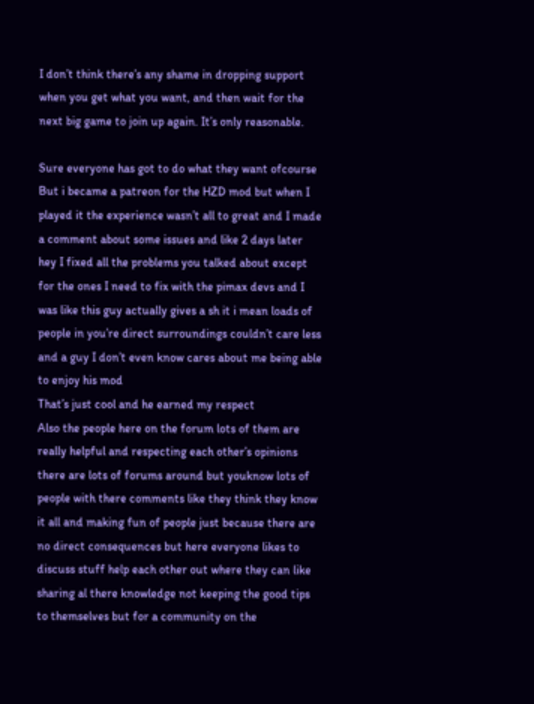I don’t think there’s any shame in dropping support when you get what you want, and then wait for the next big game to join up again. It’s only reasonable.

Sure everyone has got to do what they want ofcourse
But i became a patreon for the HZD mod but when I played it the experience wasn’t all to great and I made a comment about some issues and like 2 days later hey I fixed all the problems you talked about except for the ones I need to fix with the pimax devs and I was like this guy actually gives a sh it i mean loads of people in you’re direct surroundings couldn’t care less and a guy I don’t even know cares about me being able to enjoy his mod
That’s just cool and he earned my respect
Also the people here on the forum lots of them are really helpful and respecting each other’s opinions there are lots of forums around but youknow lots of people with there comments like they think they know it all and making fun of people just because there are no direct consequences but here everyone likes to discuss stuff help each other out where they can like sharing al there knowledge not keeping the good tips to themselves but for a community on the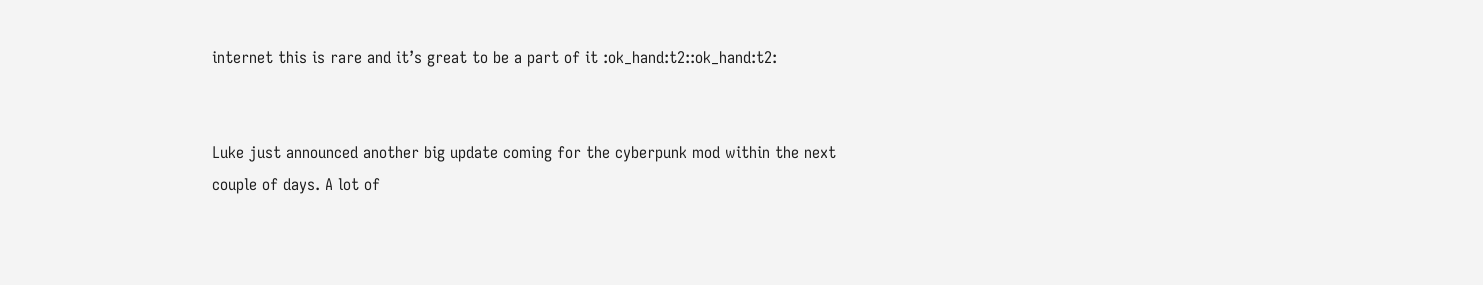internet this is rare and it’s great to be a part of it :ok_hand:t2::ok_hand:t2:


Luke just announced another big update coming for the cyberpunk mod within the next couple of days. A lot of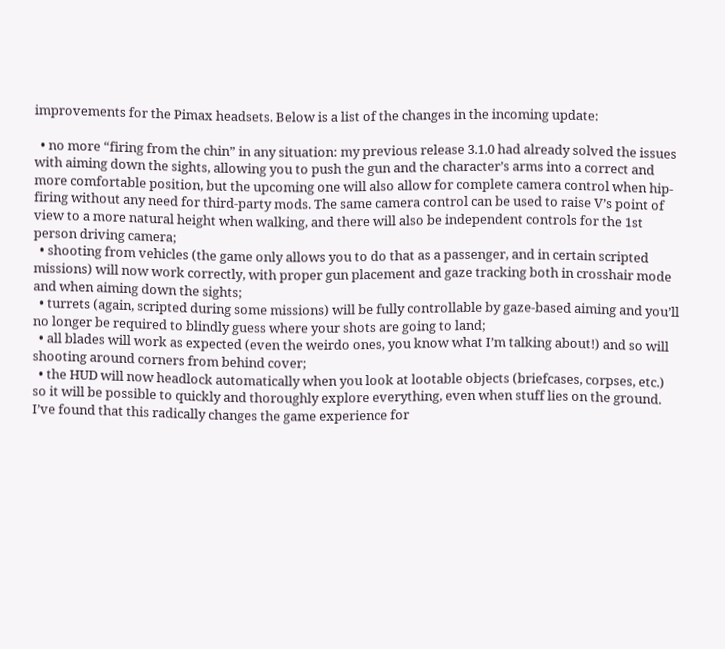improvements for the Pimax headsets. Below is a list of the changes in the incoming update:

  • no more “firing from the chin” in any situation: my previous release 3.1.0 had already solved the issues with aiming down the sights, allowing you to push the gun and the character’s arms into a correct and more comfortable position, but the upcoming one will also allow for complete camera control when hip-firing without any need for third-party mods. The same camera control can be used to raise V’s point of view to a more natural height when walking, and there will also be independent controls for the 1st person driving camera;
  • shooting from vehicles (the game only allows you to do that as a passenger, and in certain scripted missions) will now work correctly, with proper gun placement and gaze tracking both in crosshair mode and when aiming down the sights;
  • turrets (again, scripted during some missions) will be fully controllable by gaze-based aiming and you’ll no longer be required to blindly guess where your shots are going to land;
  • all blades will work as expected (even the weirdo ones, you know what I’m talking about!) and so will shooting around corners from behind cover;
  • the HUD will now headlock automatically when you look at lootable objects (briefcases, corpses, etc.) so it will be possible to quickly and thoroughly explore everything, even when stuff lies on the ground. I’ve found that this radically changes the game experience for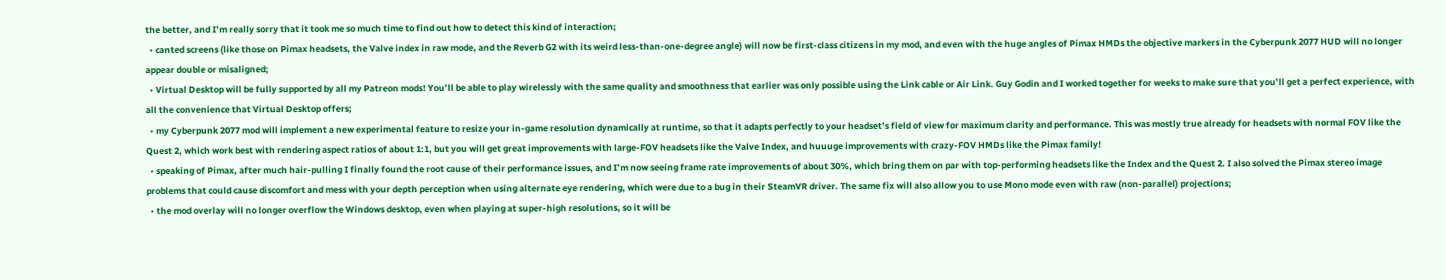the better, and I’m really sorry that it took me so much time to find out how to detect this kind of interaction;
  • canted screens (like those on Pimax headsets, the Valve index in raw mode, and the Reverb G2 with its weird less-than-one-degree angle) will now be first-class citizens in my mod, and even with the huge angles of Pimax HMDs the objective markers in the Cyberpunk 2077 HUD will no longer appear double or misaligned;
  • Virtual Desktop will be fully supported by all my Patreon mods! You’ll be able to play wirelessly with the same quality and smoothness that earlier was only possible using the Link cable or Air Link. Guy Godin and I worked together for weeks to make sure that you’ll get a perfect experience, with all the convenience that Virtual Desktop offers;
  • my Cyberpunk 2077 mod will implement a new experimental feature to resize your in-game resolution dynamically at runtime, so that it adapts perfectly to your headset’s field of view for maximum clarity and performance. This was mostly true already for headsets with normal FOV like the Quest 2, which work best with rendering aspect ratios of about 1:1, but you will get great improvements with large-FOV headsets like the Valve Index, and huuuge improvements with crazy-FOV HMDs like the Pimax family!
  • speaking of Pimax, after much hair-pulling I finally found the root cause of their performance issues, and I’m now seeing frame rate improvements of about 30%, which bring them on par with top-performing headsets like the Index and the Quest 2. I also solved the Pimax stereo image problems that could cause discomfort and mess with your depth perception when using alternate eye rendering, which were due to a bug in their SteamVR driver. The same fix will also allow you to use Mono mode even with raw (non-parallel) projections;
  • the mod overlay will no longer overflow the Windows desktop, even when playing at super-high resolutions, so it will be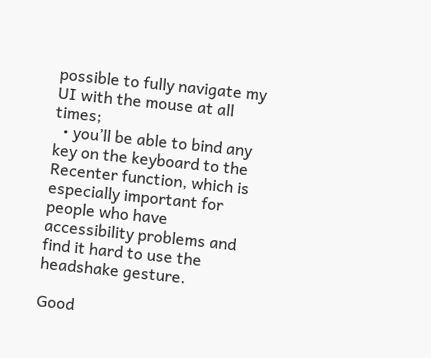possible to fully navigate my UI with the mouse at all times;
  • you’ll be able to bind any key on the keyboard to the Recenter function, which is especially important for people who have accessibility problems and find it hard to use the headshake gesture.

Good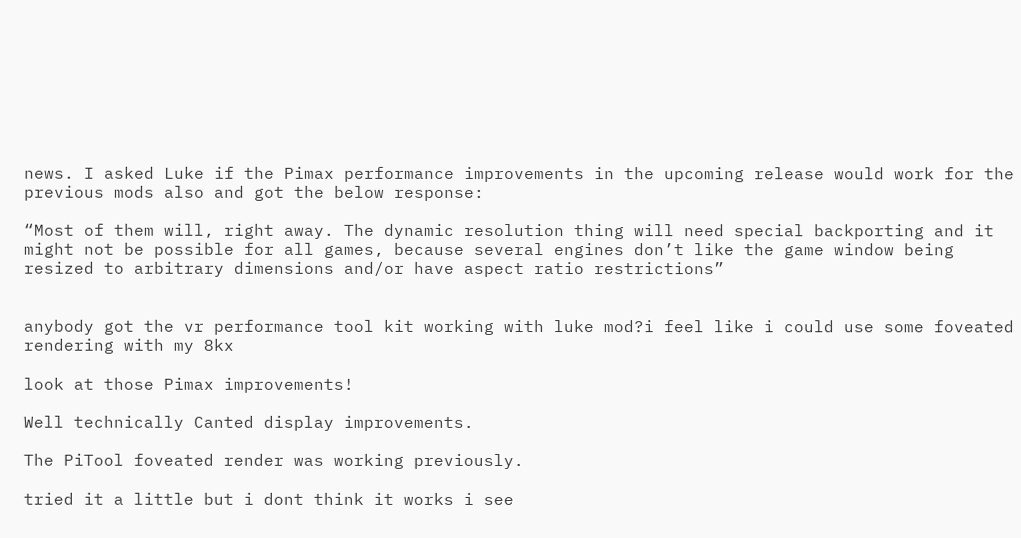news. I asked Luke if the Pimax performance improvements in the upcoming release would work for the previous mods also and got the below response:

“Most of them will, right away. The dynamic resolution thing will need special backporting and it might not be possible for all games, because several engines don’t like the game window being resized to arbitrary dimensions and/or have aspect ratio restrictions”


anybody got the vr performance tool kit working with luke mod?i feel like i could use some foveated rendering with my 8kx

look at those Pimax improvements!

Well technically Canted display improvements.

The PiTool foveated render was working previously.

tried it a little but i dont think it works i see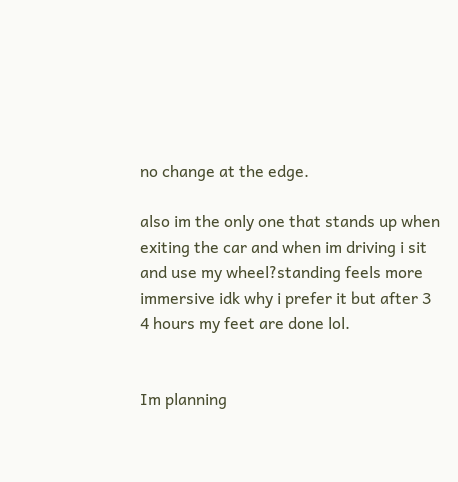no change at the edge.

also im the only one that stands up when exiting the car and when im driving i sit and use my wheel?standing feels more immersive idk why i prefer it but after 3 4 hours my feet are done lol.


Im planning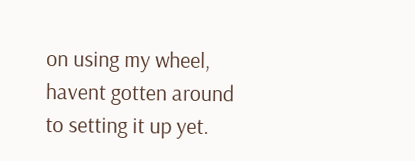on using my wheel, havent gotten around to setting it up yet.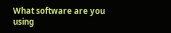What software are you using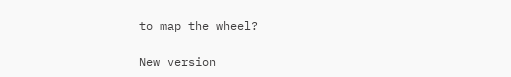to map the wheel?

New version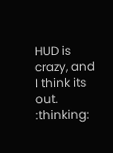HUD is crazy, and I think its out. :thinking: